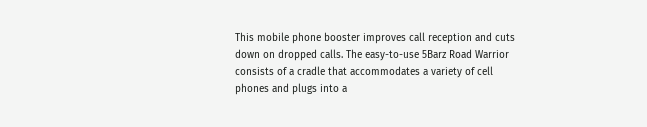This mobile phone booster improves call reception and cuts down on dropped calls. The easy-to-use 5Barz Road Warrior consists of a cradle that accommodates a variety of cell phones and plugs into a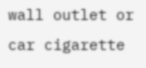wall outlet or car cigarette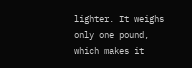lighter. It weighs only one pound, which makes it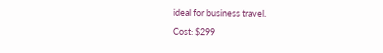ideal for business travel.
Cost: $299